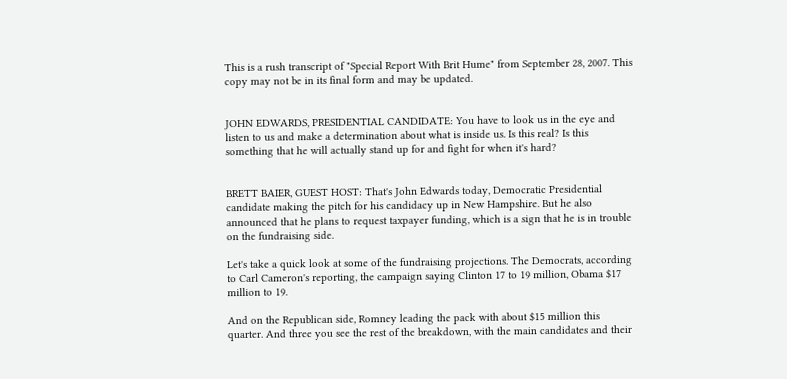This is a rush transcript of "Special Report With Brit Hume" from September 28, 2007. This copy may not be in its final form and may be updated.


JOHN EDWARDS, PRESIDENTIAL CANDIDATE: You have to look us in the eye and listen to us and make a determination about what is inside us. Is this real? Is this something that he will actually stand up for and fight for when it's hard?


BRETT BAIER, GUEST HOST: That's John Edwards today, Democratic Presidential candidate making the pitch for his candidacy up in New Hampshire. But he also announced that he plans to request taxpayer funding, which is a sign that he is in trouble on the fundraising side.

Let's take a quick look at some of the fundraising projections. The Democrats, according to Carl Cameron's reporting, the campaign saying Clinton 17 to 19 million, Obama $17 million to 19.

And on the Republican side, Romney leading the pack with about $15 million this quarter. And three you see the rest of the breakdown, with the main candidates and their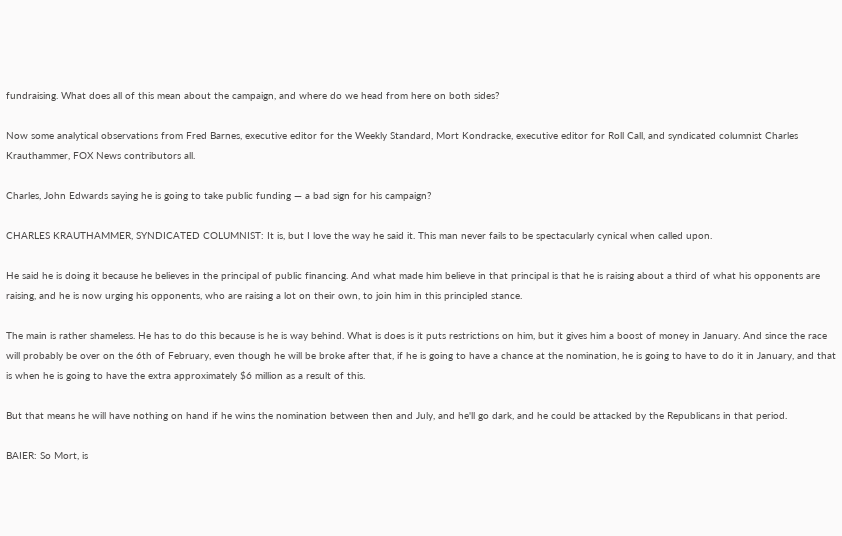fundraising. What does all of this mean about the campaign, and where do we head from here on both sides?

Now some analytical observations from Fred Barnes, executive editor for the Weekly Standard, Mort Kondracke, executive editor for Roll Call, and syndicated columnist Charles Krauthammer, FOX News contributors all.

Charles, John Edwards saying he is going to take public funding — a bad sign for his campaign?

CHARLES KRAUTHAMMER, SYNDICATED COLUMNIST: It is, but I love the way he said it. This man never fails to be spectacularly cynical when called upon.

He said he is doing it because he believes in the principal of public financing. And what made him believe in that principal is that he is raising about a third of what his opponents are raising, and he is now urging his opponents, who are raising a lot on their own, to join him in this principled stance.

The main is rather shameless. He has to do this because is he is way behind. What is does is it puts restrictions on him, but it gives him a boost of money in January. And since the race will probably be over on the 6th of February, even though he will be broke after that, if he is going to have a chance at the nomination, he is going to have to do it in January, and that is when he is going to have the extra approximately $6 million as a result of this.

But that means he will have nothing on hand if he wins the nomination between then and July, and he'll go dark, and he could be attacked by the Republicans in that period.

BAIER: So Mort, is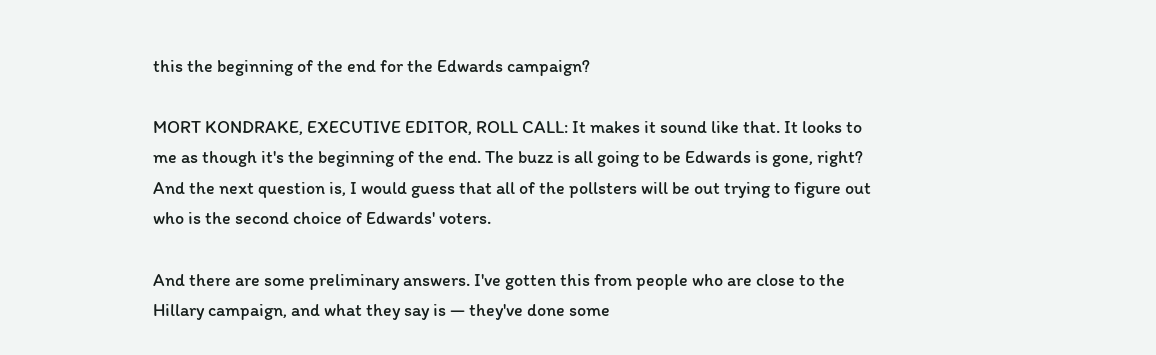this the beginning of the end for the Edwards campaign?

MORT KONDRAKE, EXECUTIVE EDITOR, ROLL CALL: It makes it sound like that. It looks to me as though it's the beginning of the end. The buzz is all going to be Edwards is gone, right? And the next question is, I would guess that all of the pollsters will be out trying to figure out who is the second choice of Edwards' voters.

And there are some preliminary answers. I've gotten this from people who are close to the Hillary campaign, and what they say is — they've done some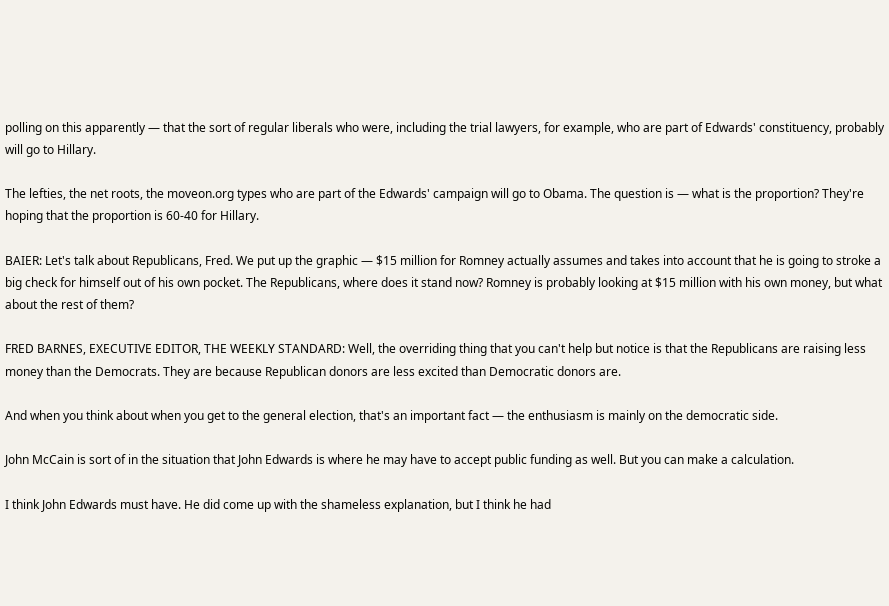polling on this apparently — that the sort of regular liberals who were, including the trial lawyers, for example, who are part of Edwards' constituency, probably will go to Hillary.

The lefties, the net roots, the moveon.org types who are part of the Edwards' campaign will go to Obama. The question is — what is the proportion? They're hoping that the proportion is 60-40 for Hillary.

BAIER: Let's talk about Republicans, Fred. We put up the graphic — $15 million for Romney actually assumes and takes into account that he is going to stroke a big check for himself out of his own pocket. The Republicans, where does it stand now? Romney is probably looking at $15 million with his own money, but what about the rest of them?

FRED BARNES, EXECUTIVE EDITOR, THE WEEKLY STANDARD: Well, the overriding thing that you can't help but notice is that the Republicans are raising less money than the Democrats. They are because Republican donors are less excited than Democratic donors are.

And when you think about when you get to the general election, that's an important fact — the enthusiasm is mainly on the democratic side.

John McCain is sort of in the situation that John Edwards is where he may have to accept public funding as well. But you can make a calculation.

I think John Edwards must have. He did come up with the shameless explanation, but I think he had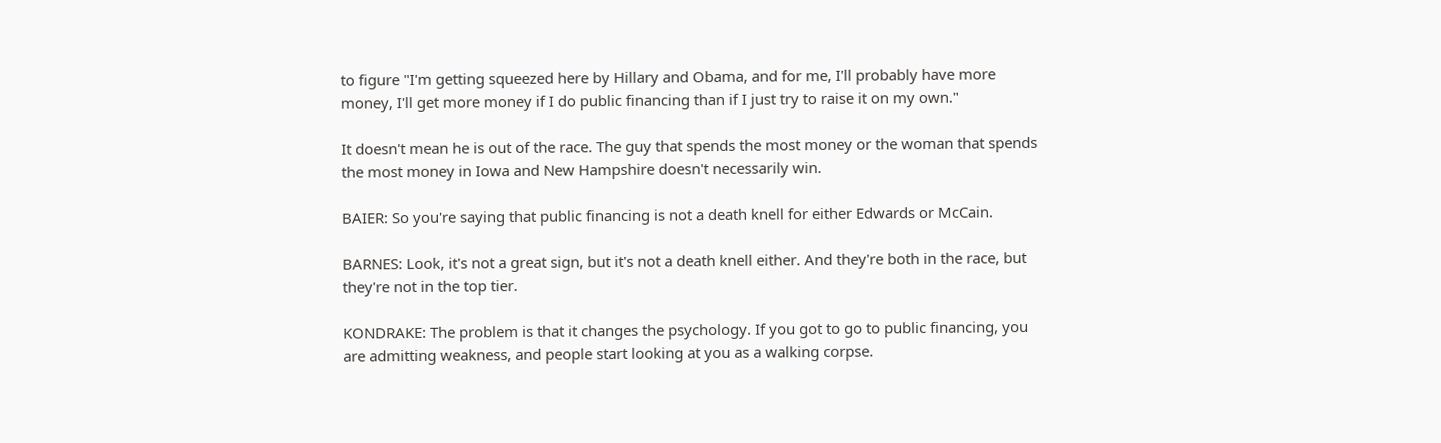to figure "I'm getting squeezed here by Hillary and Obama, and for me, I'll probably have more money, I'll get more money if I do public financing than if I just try to raise it on my own."

It doesn't mean he is out of the race. The guy that spends the most money or the woman that spends the most money in Iowa and New Hampshire doesn't necessarily win.

BAIER: So you're saying that public financing is not a death knell for either Edwards or McCain.

BARNES: Look, it's not a great sign, but it's not a death knell either. And they're both in the race, but they're not in the top tier.

KONDRAKE: The problem is that it changes the psychology. If you got to go to public financing, you are admitting weakness, and people start looking at you as a walking corpse.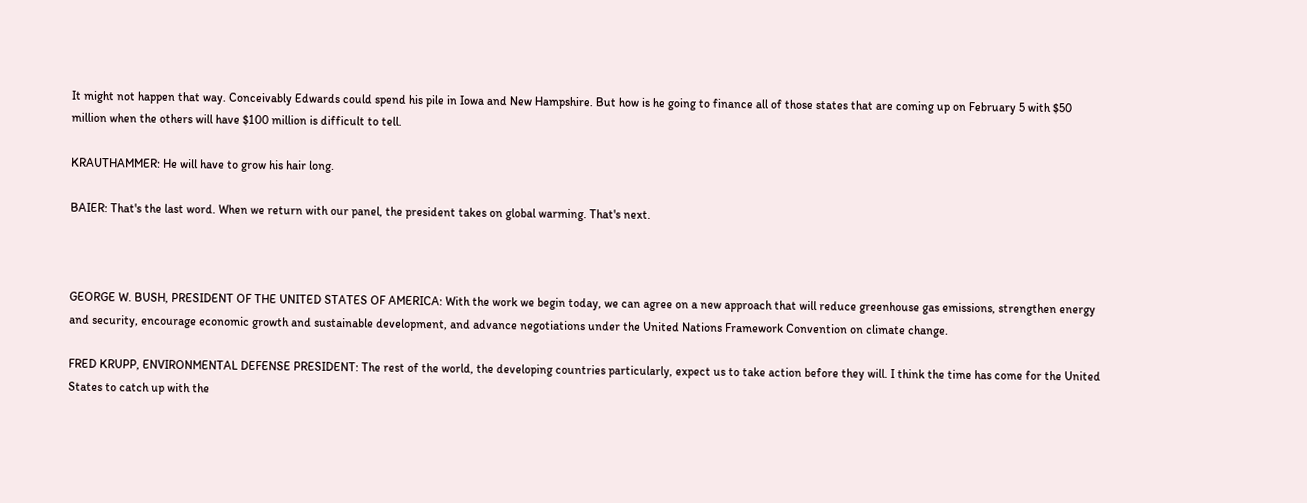It might not happen that way. Conceivably Edwards could spend his pile in Iowa and New Hampshire. But how is he going to finance all of those states that are coming up on February 5 with $50 million when the others will have $100 million is difficult to tell.

KRAUTHAMMER: He will have to grow his hair long.

BAIER: That's the last word. When we return with our panel, the president takes on global warming. That's next.



GEORGE W. BUSH, PRESIDENT OF THE UNITED STATES OF AMERICA: With the work we begin today, we can agree on a new approach that will reduce greenhouse gas emissions, strengthen energy and security, encourage economic growth and sustainable development, and advance negotiations under the United Nations Framework Convention on climate change.

FRED KRUPP, ENVIRONMENTAL DEFENSE PRESIDENT: The rest of the world, the developing countries particularly, expect us to take action before they will. I think the time has come for the United States to catch up with the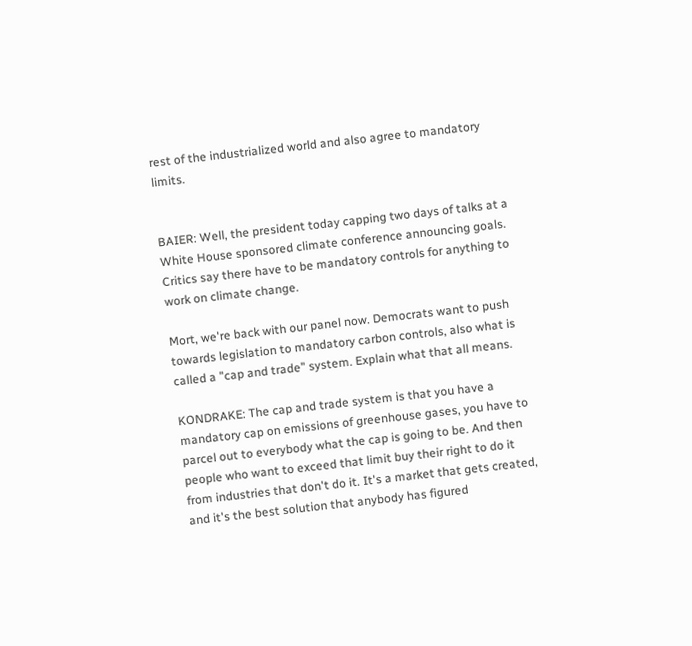rest of the industrialized world and also agree to mandatory limits.


BAIER: Well, the president today capping two days of talks at a White House sponsored climate conference announcing goals. Critics say there have to be mandatory controls for anything to work on climate change.

Mort, we're back with our panel now. Democrats want to push towards legislation to mandatory carbon controls, also what is called a "cap and trade" system. Explain what that all means.

KONDRAKE: The cap and trade system is that you have a mandatory cap on emissions of greenhouse gases, you have to parcel out to everybody what the cap is going to be. And then people who want to exceed that limit buy their right to do it from industries that don't do it. It's a market that gets created, and it's the best solution that anybody has figured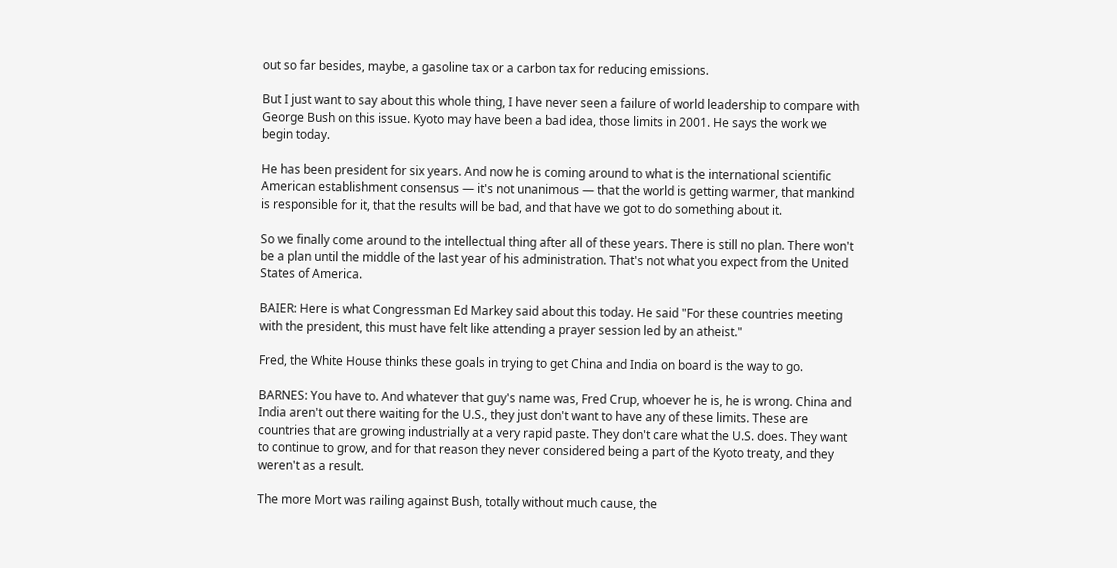out so far besides, maybe, a gasoline tax or a carbon tax for reducing emissions.

But I just want to say about this whole thing, I have never seen a failure of world leadership to compare with George Bush on this issue. Kyoto may have been a bad idea, those limits in 2001. He says the work we begin today.

He has been president for six years. And now he is coming around to what is the international scientific American establishment consensus — it's not unanimous — that the world is getting warmer, that mankind is responsible for it, that the results will be bad, and that have we got to do something about it.

So we finally come around to the intellectual thing after all of these years. There is still no plan. There won't be a plan until the middle of the last year of his administration. That's not what you expect from the United States of America.

BAIER: Here is what Congressman Ed Markey said about this today. He said "For these countries meeting with the president, this must have felt like attending a prayer session led by an atheist."

Fred, the White House thinks these goals in trying to get China and India on board is the way to go.

BARNES: You have to. And whatever that guy's name was, Fred Crup, whoever he is, he is wrong. China and India aren't out there waiting for the U.S., they just don't want to have any of these limits. These are countries that are growing industrially at a very rapid paste. They don't care what the U.S. does. They want to continue to grow, and for that reason they never considered being a part of the Kyoto treaty, and they weren't as a result.

The more Mort was railing against Bush, totally without much cause, the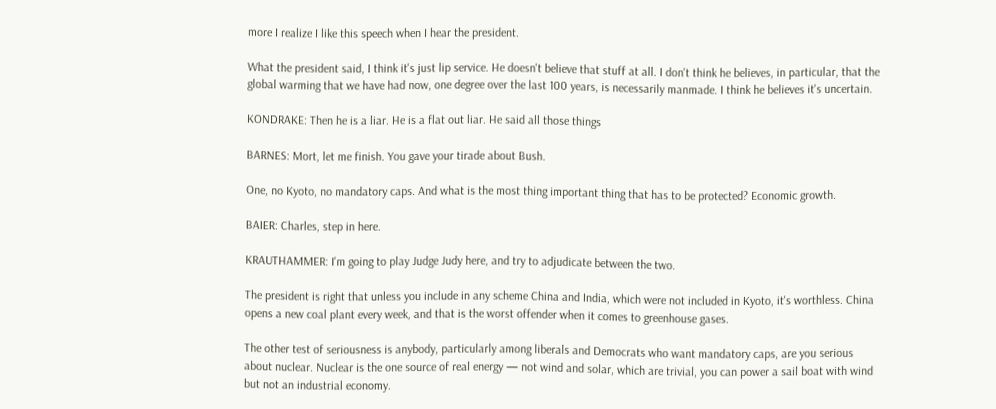more I realize I like this speech when I hear the president.

What the president said, I think it's just lip service. He doesn't believe that stuff at all. I don't think he believes, in particular, that the global warming that we have had now, one degree over the last 100 years, is necessarily manmade. I think he believes it's uncertain.

KONDRAKE: Then he is a liar. He is a flat out liar. He said all those things

BARNES: Mort, let me finish. You gave your tirade about Bush.

One, no Kyoto, no mandatory caps. And what is the most thing important thing that has to be protected? Economic growth.

BAIER: Charles, step in here.

KRAUTHAMMER: I'm going to play Judge Judy here, and try to adjudicate between the two.

The president is right that unless you include in any scheme China and India, which were not included in Kyoto, it's worthless. China opens a new coal plant every week, and that is the worst offender when it comes to greenhouse gases.

The other test of seriousness is anybody, particularly among liberals and Democrats who want mandatory caps, are you serious about nuclear. Nuclear is the one source of real energy — not wind and solar, which are trivial, you can power a sail boat with wind but not an industrial economy.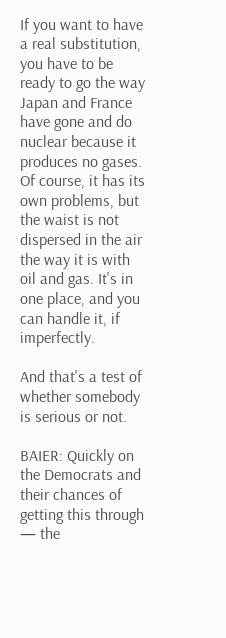If you want to have a real substitution, you have to be ready to go the way Japan and France have gone and do nuclear because it produces no gases. Of course, it has its own problems, but the waist is not dispersed in the air the way it is with oil and gas. It's in one place, and you can handle it, if imperfectly.

And that's a test of whether somebody is serious or not.

BAIER: Quickly on the Democrats and their chances of getting this through — the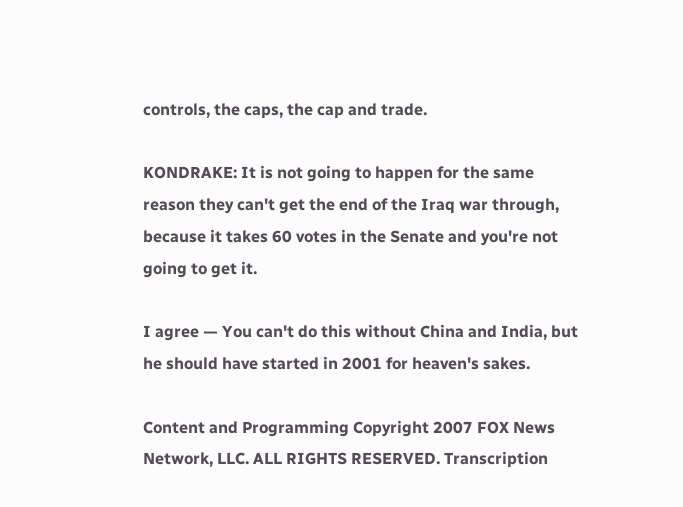controls, the caps, the cap and trade.

KONDRAKE: It is not going to happen for the same reason they can't get the end of the Iraq war through, because it takes 60 votes in the Senate and you're not going to get it.

I agree — You can't do this without China and India, but he should have started in 2001 for heaven's sakes.

Content and Programming Copyright 2007 FOX News Network, LLC. ALL RIGHTS RESERVED. Transcription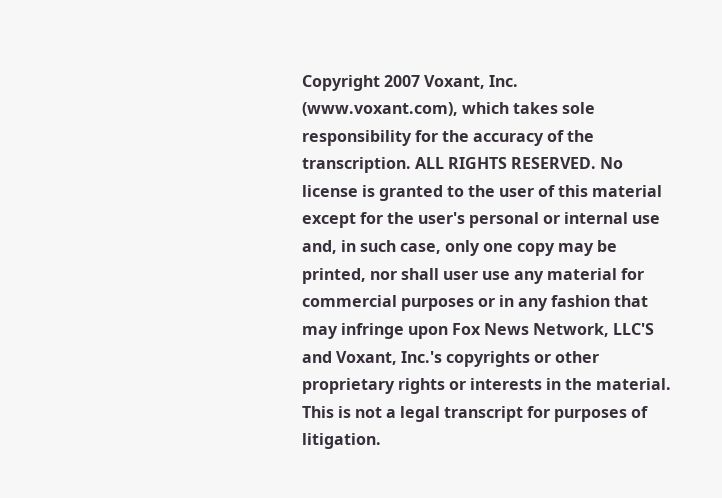Copyright 2007 Voxant, Inc. (www.voxant.com), which takes sole responsibility for the accuracy of the transcription. ALL RIGHTS RESERVED. No license is granted to the user of this material except for the user's personal or internal use and, in such case, only one copy may be printed, nor shall user use any material for commercial purposes or in any fashion that may infringe upon Fox News Network, LLC'S and Voxant, Inc.'s copyrights or other proprietary rights or interests in the material. This is not a legal transcript for purposes of litigation.